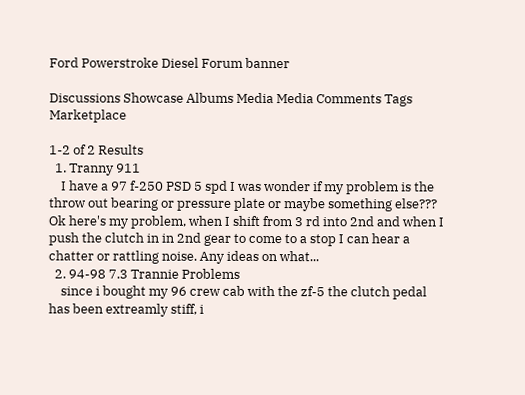Ford Powerstroke Diesel Forum banner

Discussions Showcase Albums Media Media Comments Tags Marketplace

1-2 of 2 Results
  1. Tranny 911
    I have a 97 f-250 PSD 5 spd I was wonder if my problem is the throw out bearing or pressure plate or maybe something else??? Ok here's my problem, when I shift from 3 rd into 2nd and when I push the clutch in in 2nd gear to come to a stop I can hear a chatter or rattling noise. Any ideas on what...
  2. 94-98 7.3 Trannie Problems
    since i bought my 96 crew cab with the zf-5 the clutch pedal has been extreamly stiff, i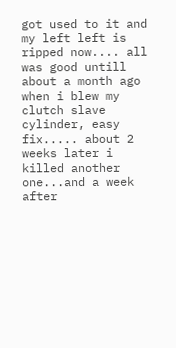got used to it and my left left is ripped now.... all was good untill about a month ago when i blew my clutch slave cylinder, easy fix..... about 2 weeks later i killed another one...and a week after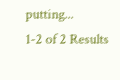putting...
1-2 of 2 Results